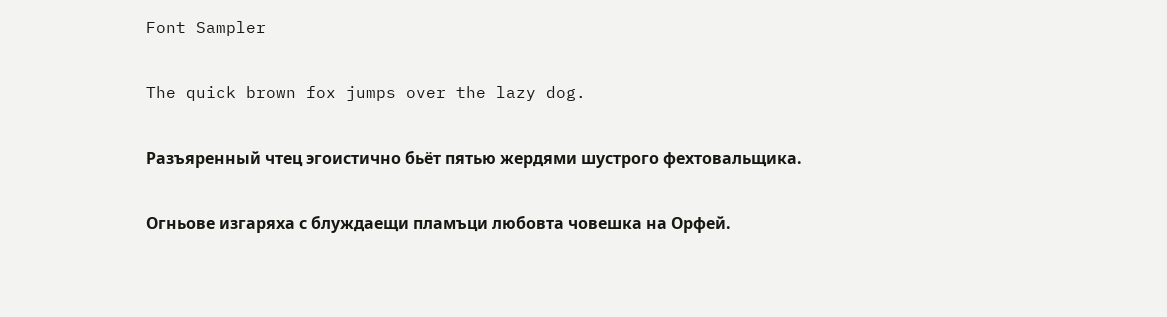Font Sampler

The quick brown fox jumps over the lazy dog.

Разъяренный чтец эгоистично бьёт пятью жердями шустрого фехтовальщика.

Огньове изгаряха с блуждаещи пламъци любовта човешка на Орфей.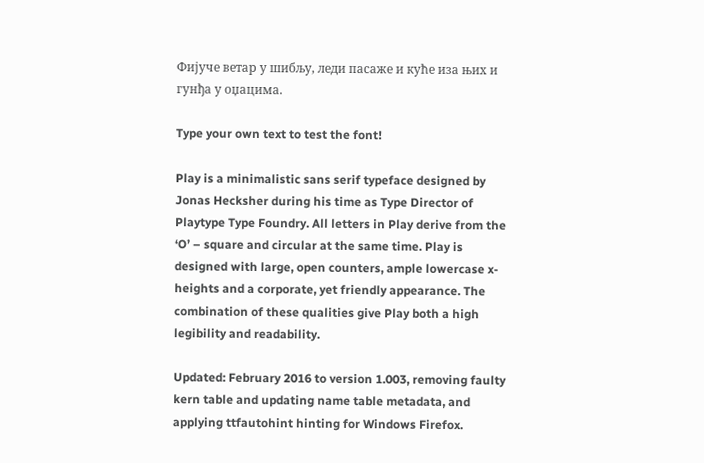Фијуче ветар у шибљу, леди пасаже и куће иза њих и гунђа у оџацима.

Type your own text to test the font!

Play is a minimalistic sans serif typeface designed by Jonas Hecksher during his time as Type Director of Playtype Type Foundry. All letters in Play derive from the ‘O’ – square and circular at the same time. Play is designed with large, open counters, ample lowercase x-heights and a corporate, yet friendly appearance. The combination of these qualities give Play both a high legibility and readability.

Updated: February 2016 to version 1.003, removing faulty kern table and updating name table metadata, and applying ttfautohint hinting for Windows Firefox.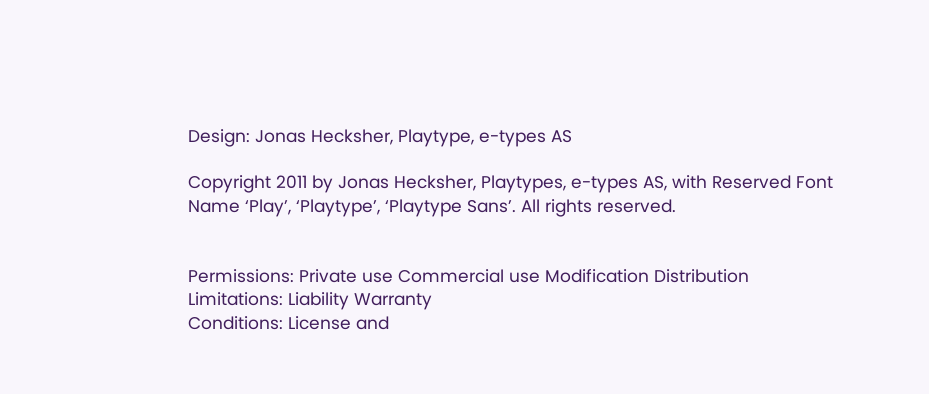Design: Jonas Hecksher, Playtype, e-types AS

Copyright 2011 by Jonas Hecksher, Playtypes, e-types AS, with Reserved Font Name ‘Play’, ‘Playtype’, ‘Playtype Sans’. All rights reserved.


Permissions: Private use Commercial use Modification Distribution
Limitations: Liability Warranty
Conditions: License and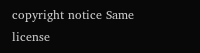copyright notice Same license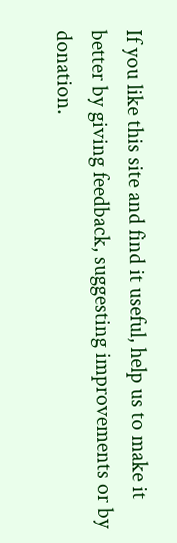If you like this site and find it useful, help us to make it better by giving feedback, suggesting improvements or by donation.